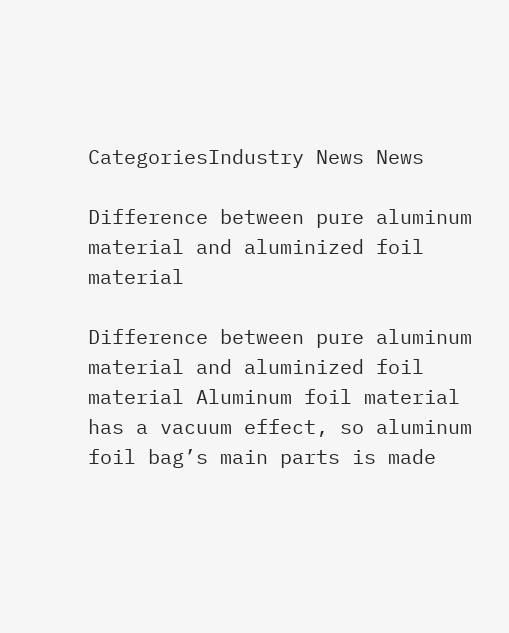CategoriesIndustry News News

Difference between pure aluminum material and aluminized foil material

Difference between pure aluminum material and aluminized foil material Aluminum foil material has a vacuum effect, so aluminum foil bag’s main parts is made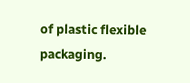of plastic flexible packaging.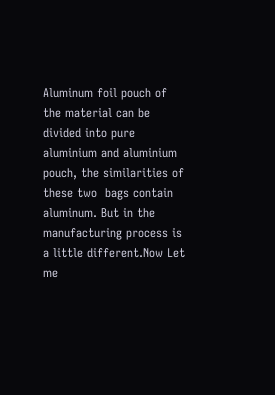Aluminum foil pouch of the material can be divided into pure aluminium and aluminium pouch, the similarities of these two  bags contain aluminum. But in the manufacturing process is a little different.Now Let me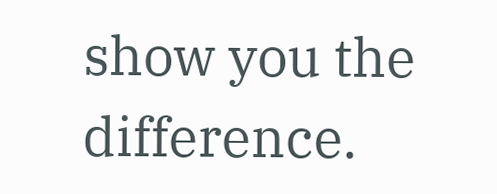show you the difference.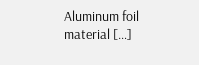Aluminum foil material […]